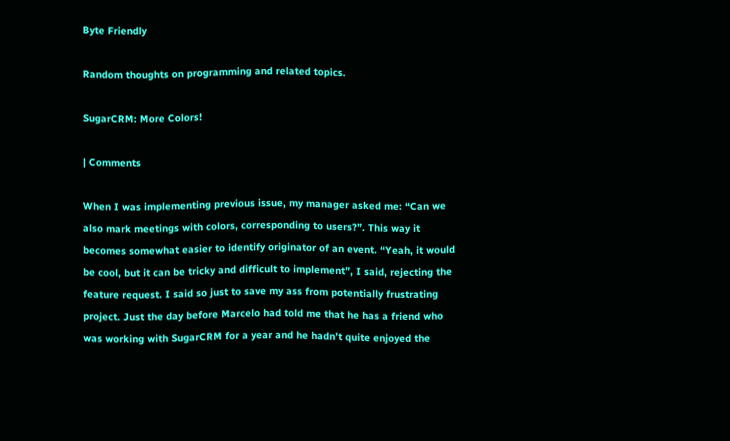Byte Friendly

Random thoughts on programming and related topics.

SugarCRM: More Colors!

| Comments

When I was implementing previous issue, my manager asked me: “Can we also mark meetings with colors, corresponding to users?”. This way it becomes somewhat easier to identify originator of an event. “Yeah, it would be cool, but it can be tricky and difficult to implement”, I said, rejecting the feature request. I said so just to save my ass from potentially frustrating project. Just the day before Marcelo had told me that he has a friend who was working with SugarCRM for a year and he hadn’t quite enjoyed the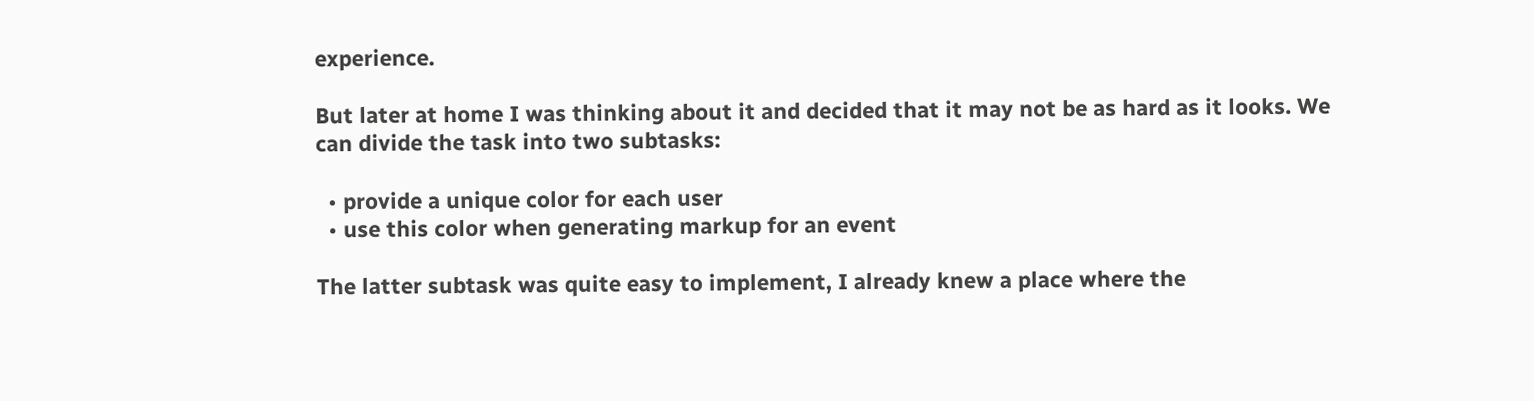experience.

But later at home I was thinking about it and decided that it may not be as hard as it looks. We can divide the task into two subtasks:

  • provide a unique color for each user
  • use this color when generating markup for an event

The latter subtask was quite easy to implement, I already knew a place where the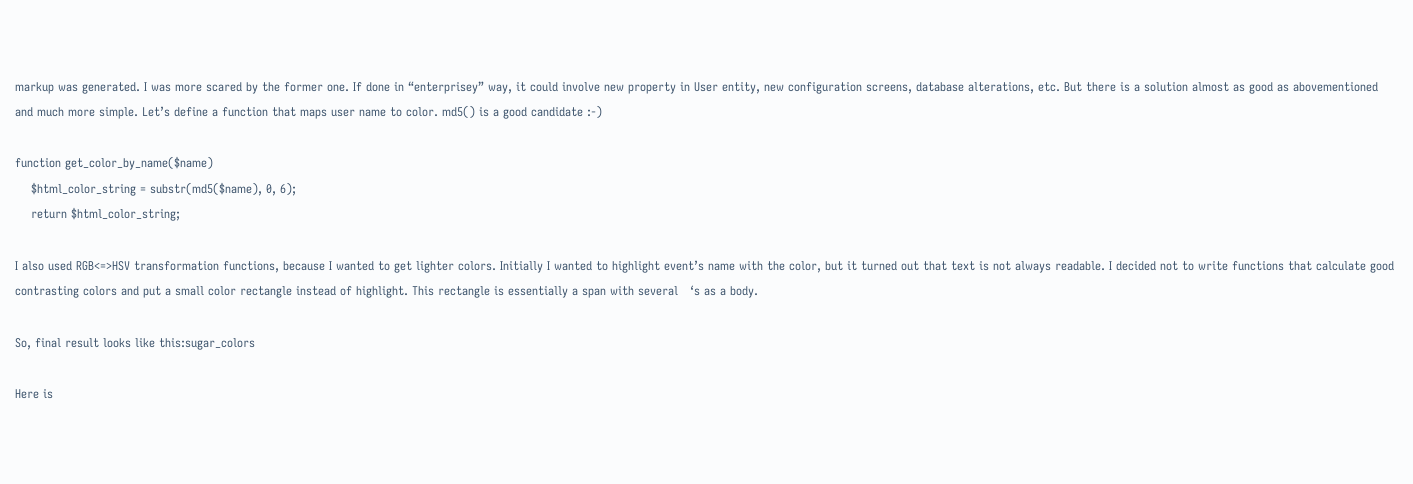markup was generated. I was more scared by the former one. If done in “enterprisey” way, it could involve new property in User entity, new configuration screens, database alterations, etc. But there is a solution almost as good as abovementioned and much more simple. Let’s define a function that maps user name to color. md5() is a good candidate :-)

function get_color_by_name($name)
    $html_color_string = substr(md5($name), 0, 6);
    return $html_color_string;

I also used RGB<=>HSV transformation functions, because I wanted to get lighter colors. Initially I wanted to highlight event’s name with the color, but it turned out that text is not always readable. I decided not to write functions that calculate good contrasting colors and put a small color rectangle instead of highlight. This rectangle is essentially a span with several   ‘s as a body.

So, final result looks like this:sugar_colors

Here is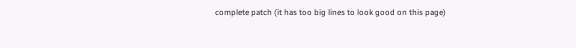complete patch (it has too big lines to look good on this page)